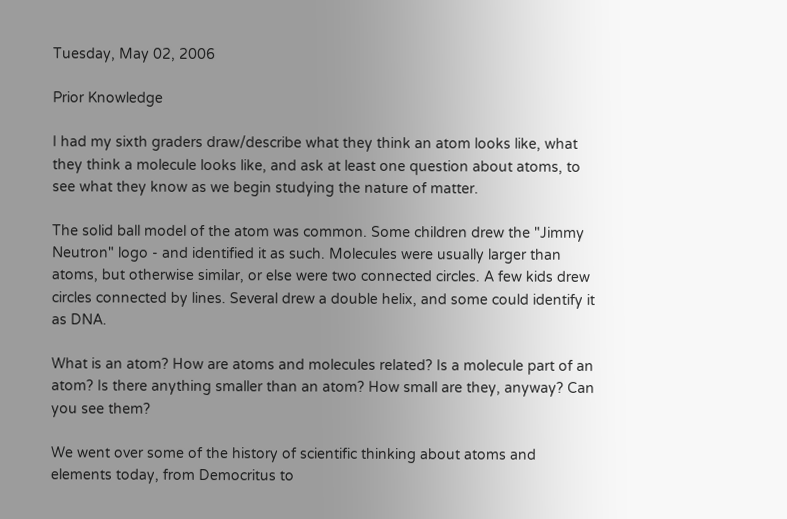Tuesday, May 02, 2006

Prior Knowledge

I had my sixth graders draw/describe what they think an atom looks like, what they think a molecule looks like, and ask at least one question about atoms, to see what they know as we begin studying the nature of matter.

The solid ball model of the atom was common. Some children drew the "Jimmy Neutron" logo - and identified it as such. Molecules were usually larger than atoms, but otherwise similar, or else were two connected circles. A few kids drew circles connected by lines. Several drew a double helix, and some could identify it as DNA.

What is an atom? How are atoms and molecules related? Is a molecule part of an atom? Is there anything smaller than an atom? How small are they, anyway? Can you see them?

We went over some of the history of scientific thinking about atoms and elements today, from Democritus to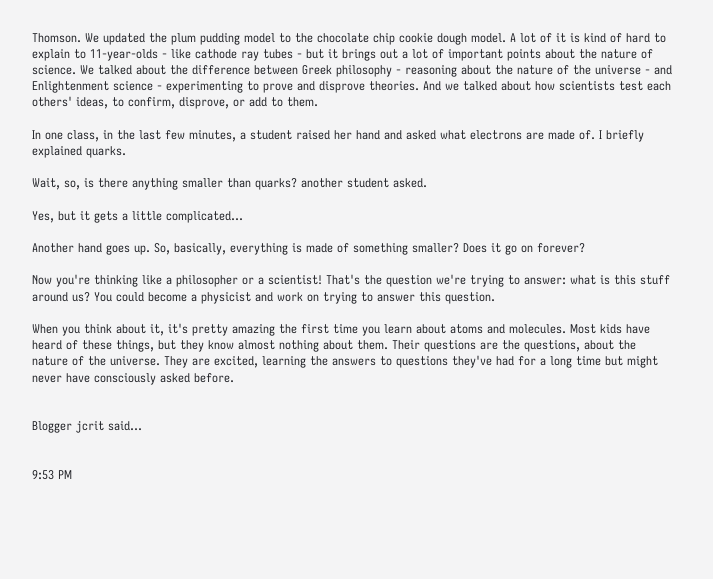Thomson. We updated the plum pudding model to the chocolate chip cookie dough model. A lot of it is kind of hard to explain to 11-year-olds - like cathode ray tubes - but it brings out a lot of important points about the nature of science. We talked about the difference between Greek philosophy - reasoning about the nature of the universe - and Enlightenment science - experimenting to prove and disprove theories. And we talked about how scientists test each others' ideas, to confirm, disprove, or add to them.

In one class, in the last few minutes, a student raised her hand and asked what electrons are made of. I briefly explained quarks.

Wait, so, is there anything smaller than quarks? another student asked.

Yes, but it gets a little complicated...

Another hand goes up. So, basically, everything is made of something smaller? Does it go on forever?

Now you're thinking like a philosopher or a scientist! That's the question we're trying to answer: what is this stuff around us? You could become a physicist and work on trying to answer this question.

When you think about it, it's pretty amazing the first time you learn about atoms and molecules. Most kids have heard of these things, but they know almost nothing about them. Their questions are the questions, about the nature of the universe. They are excited, learning the answers to questions they've had for a long time but might never have consciously asked before.


Blogger jcrit said...


9:53 PM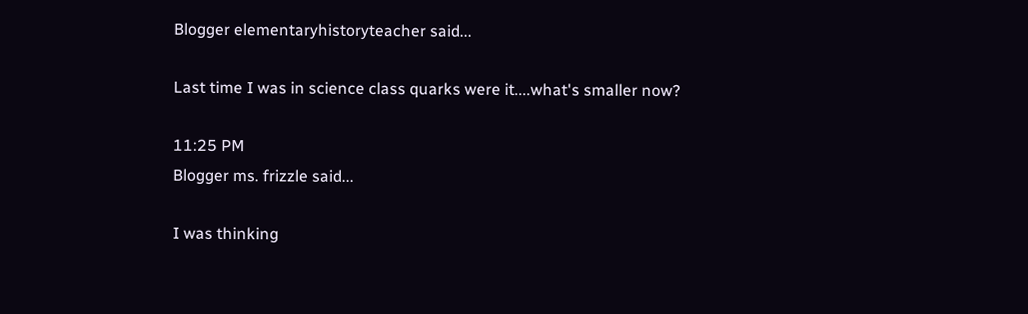Blogger elementaryhistoryteacher said...

Last time I was in science class quarks were it....what's smaller now?

11:25 PM
Blogger ms. frizzle said...

I was thinking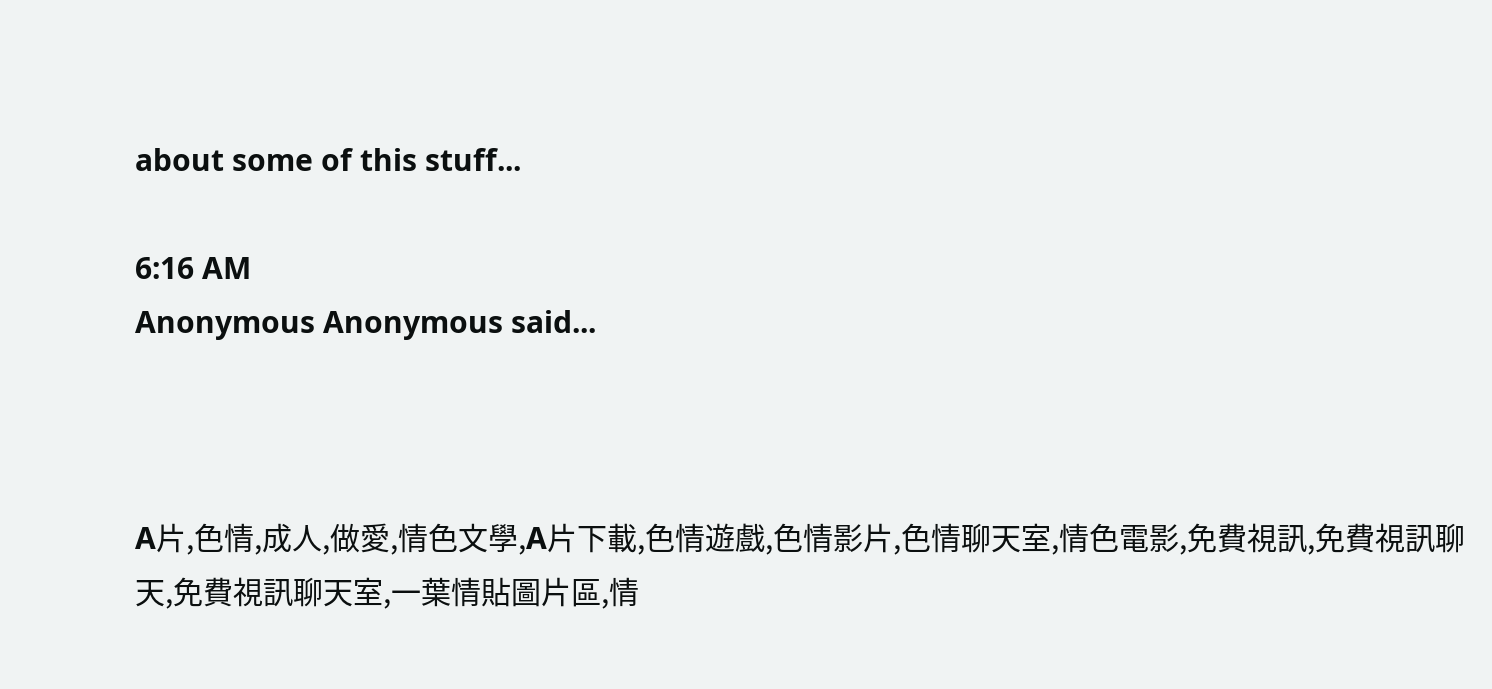about some of this stuff...

6:16 AM
Anonymous Anonymous said...



A片,色情,成人,做愛,情色文學,A片下載,色情遊戲,色情影片,色情聊天室,情色電影,免費視訊,免費視訊聊天,免費視訊聊天室,一葉情貼圖片區,情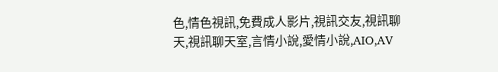色,情色視訊,免費成人影片,視訊交友,視訊聊天,視訊聊天室,言情小說,愛情小說,AIO,AV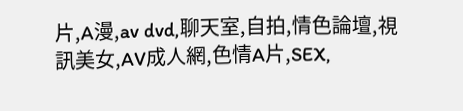片,A漫,av dvd,聊天室,自拍,情色論壇,視訊美女,AV成人網,色情A片,SEX,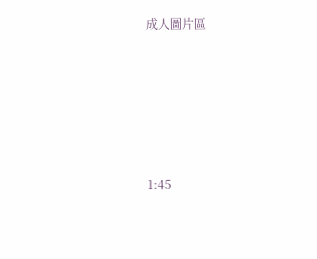成人圖片區





1:45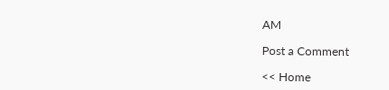AM

Post a Comment

<< Home